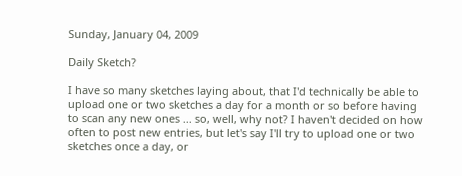Sunday, January 04, 2009

Daily Sketch?

I have so many sketches laying about, that I'd technically be able to upload one or two sketches a day for a month or so before having to scan any new ones ... so, well, why not? I haven't decided on how often to post new entries, but let's say I'll try to upload one or two sketches once a day, or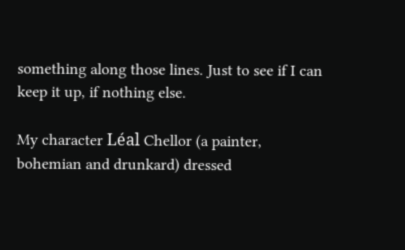something along those lines. Just to see if I can keep it up, if nothing else.

My character Léal Chellor (a painter, bohemian and drunkard) dressed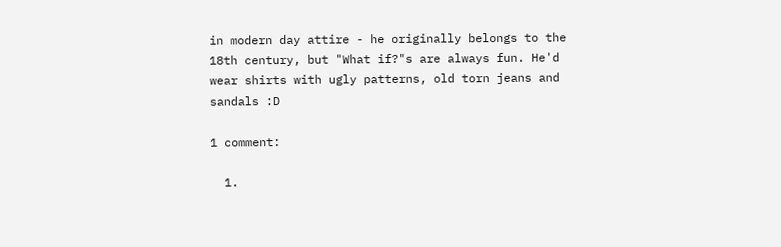in modern day attire - he originally belongs to the 18th century, but "What if?"s are always fun. He'd wear shirts with ugly patterns, old torn jeans and sandals :D

1 comment:

  1.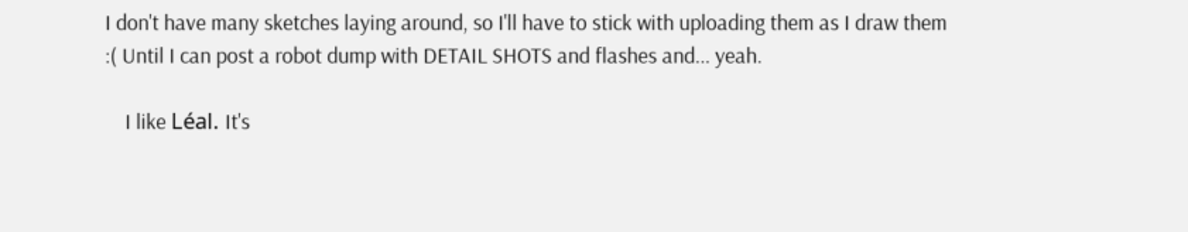I don't have many sketches laying around, so I'll have to stick with uploading them as I draw them :( Until I can post a robot dump with DETAIL SHOTS and flashes and... yeah.

    I like Léal. It's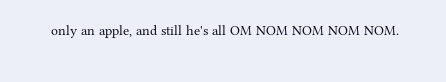only an apple, and still he's all OM NOM NOM NOM NOM.